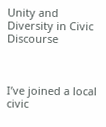Unity and Diversity in Civic Discourse



I’ve joined a local civic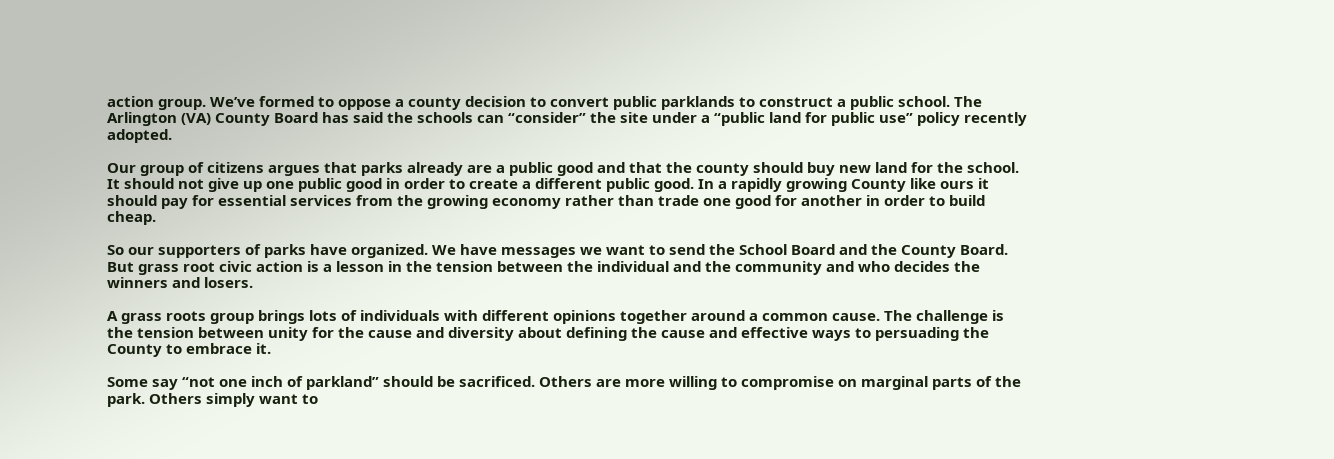action group. We’ve formed to oppose a county decision to convert public parklands to construct a public school. The Arlington (VA) County Board has said the schools can “consider” the site under a “public land for public use” policy recently adopted.

Our group of citizens argues that parks already are a public good and that the county should buy new land for the school. It should not give up one public good in order to create a different public good. In a rapidly growing County like ours it should pay for essential services from the growing economy rather than trade one good for another in order to build cheap.

So our supporters of parks have organized. We have messages we want to send the School Board and the County Board. But grass root civic action is a lesson in the tension between the individual and the community and who decides the winners and losers.

A grass roots group brings lots of individuals with different opinions together around a common cause. The challenge is the tension between unity for the cause and diversity about defining the cause and effective ways to persuading the County to embrace it.

Some say “not one inch of parkland” should be sacrificed. Others are more willing to compromise on marginal parts of the park. Others simply want to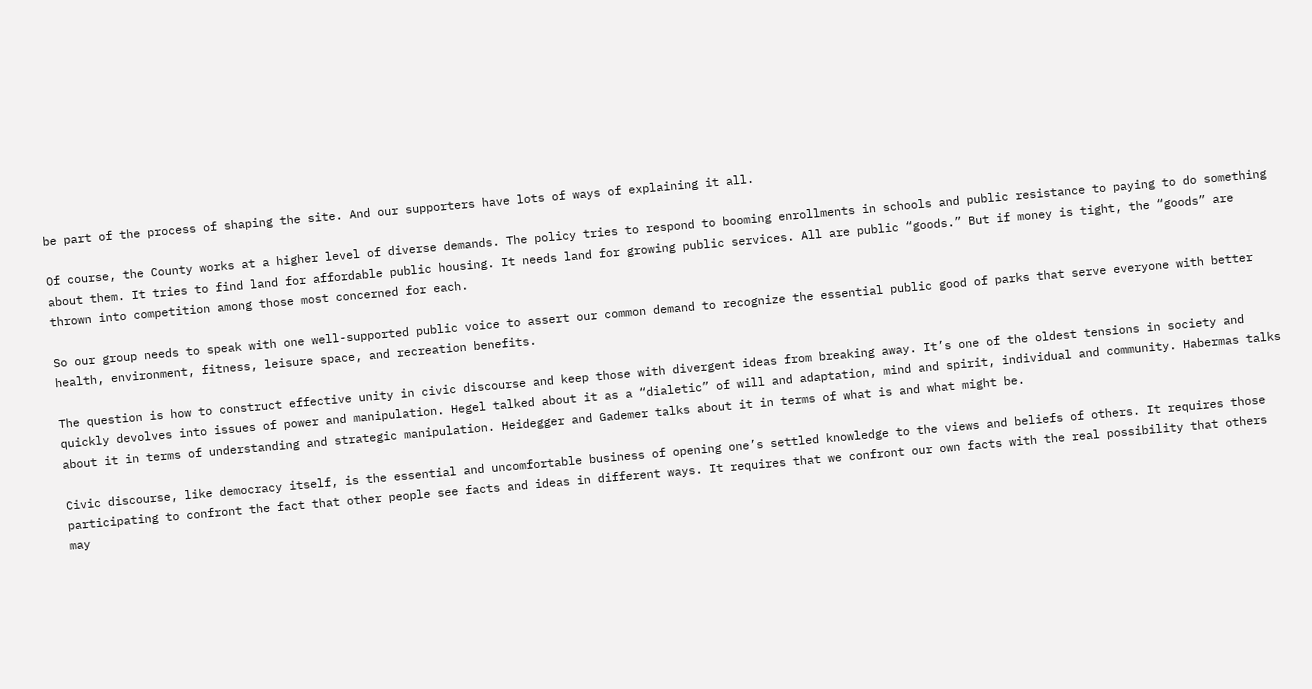be part of the process of shaping the site. And our supporters have lots of ways of explaining it all.

Of course, the County works at a higher level of diverse demands. The policy tries to respond to booming enrollments in schools and public resistance to paying to do something about them. It tries to find land for affordable public housing. It needs land for growing public services. All are public “goods.” But if money is tight, the “goods” are thrown into competition among those most concerned for each.

So our group needs to speak with one well-supported public voice to assert our common demand to recognize the essential public good of parks that serve everyone with better health, environment, fitness, leisure space, and recreation benefits.

The question is how to construct effective unity in civic discourse and keep those with divergent ideas from breaking away. It’s one of the oldest tensions in society and quickly devolves into issues of power and manipulation. Hegel talked about it as a “dialetic” of will and adaptation, mind and spirit, individual and community. Habermas talks about it in terms of understanding and strategic manipulation. Heidegger and Gademer talks about it in terms of what is and what might be.

Civic discourse, like democracy itself, is the essential and uncomfortable business of opening one’s settled knowledge to the views and beliefs of others. It requires those participating to confront the fact that other people see facts and ideas in different ways. It requires that we confront our own facts with the real possibility that others may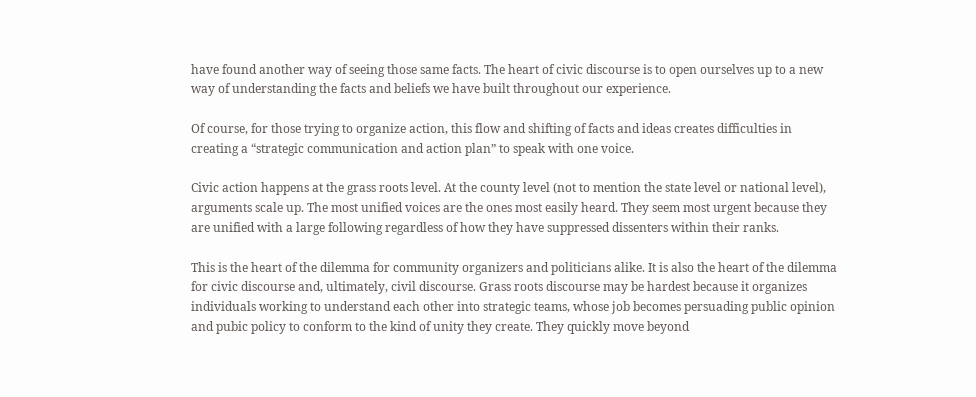have found another way of seeing those same facts. The heart of civic discourse is to open ourselves up to a new way of understanding the facts and beliefs we have built throughout our experience.

Of course, for those trying to organize action, this flow and shifting of facts and ideas creates difficulties in creating a “strategic communication and action plan” to speak with one voice.

Civic action happens at the grass roots level. At the county level (not to mention the state level or national level), arguments scale up. The most unified voices are the ones most easily heard. They seem most urgent because they are unified with a large following regardless of how they have suppressed dissenters within their ranks.

This is the heart of the dilemma for community organizers and politicians alike. It is also the heart of the dilemma for civic discourse and, ultimately, civil discourse. Grass roots discourse may be hardest because it organizes individuals working to understand each other into strategic teams, whose job becomes persuading public opinion and pubic policy to conform to the kind of unity they create. They quickly move beyond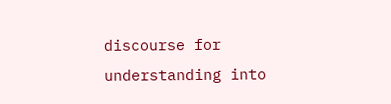discourse for understanding into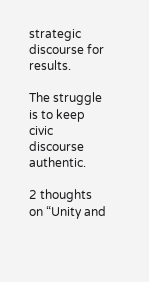strategic discourse for results.

The struggle is to keep civic discourse authentic.

2 thoughts on “Unity and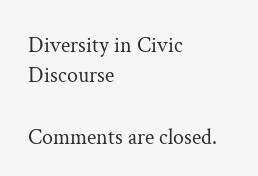Diversity in Civic Discourse

Comments are closed.